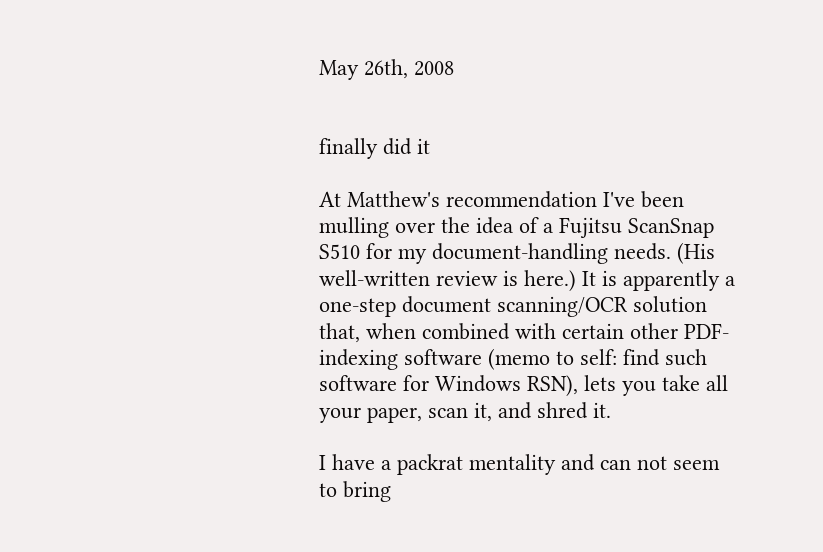May 26th, 2008


finally did it

At Matthew's recommendation I've been mulling over the idea of a Fujitsu ScanSnap S510 for my document-handling needs. (His well-written review is here.) It is apparently a one-step document scanning/OCR solution that, when combined with certain other PDF-indexing software (memo to self: find such software for Windows RSN), lets you take all your paper, scan it, and shred it.

I have a packrat mentality and can not seem to bring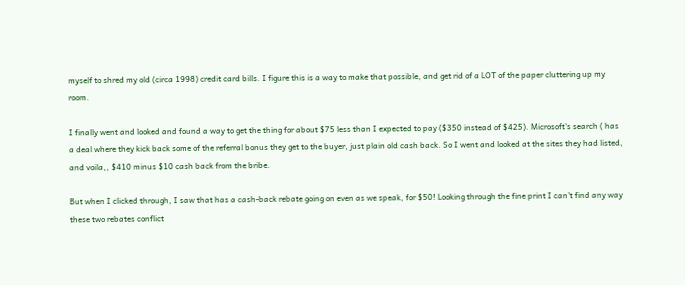myself to shred my old (circa 1998) credit card bills. I figure this is a way to make that possible, and get rid of a LOT of the paper cluttering up my room.

I finally went and looked and found a way to get the thing for about $75 less than I expected to pay ($350 instead of $425). Microsoft's search ( has a deal where they kick back some of the referral bonus they get to the buyer, just plain old cash back. So I went and looked at the sites they had listed, and voila,, $410 minus $10 cash back from the bribe.

But when I clicked through, I saw that has a cash-back rebate going on even as we speak, for $50! Looking through the fine print I can't find any way these two rebates conflict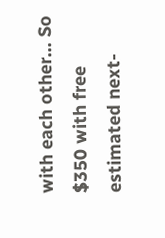with each other... So $350 with free estimated next-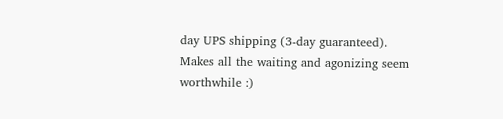day UPS shipping (3-day guaranteed). Makes all the waiting and agonizing seem worthwhile :)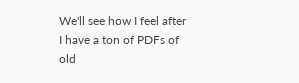We'll see how I feel after I have a ton of PDFs of old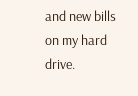and new bills on my hard drive.